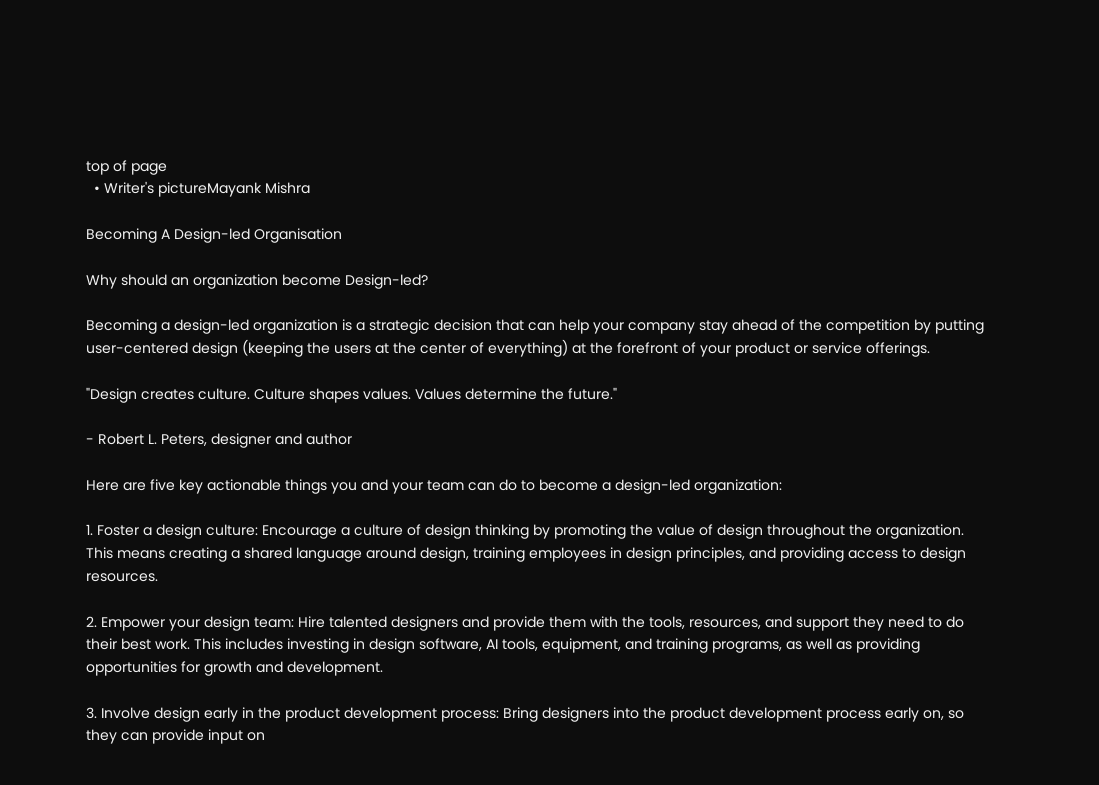top of page
  • Writer's pictureMayank Mishra

Becoming A Design-led Organisation

Why should an organization become Design-led?

Becoming a design-led organization is a strategic decision that can help your company stay ahead of the competition by putting user-centered design (keeping the users at the center of everything) at the forefront of your product or service offerings.

"Design creates culture. Culture shapes values. Values determine the future."

- Robert L. Peters, designer and author

Here are five key actionable things you and your team can do to become a design-led organization:

1. Foster a design culture: Encourage a culture of design thinking by promoting the value of design throughout the organization. This means creating a shared language around design, training employees in design principles, and providing access to design resources.

2. Empower your design team: Hire talented designers and provide them with the tools, resources, and support they need to do their best work. This includes investing in design software, AI tools, equipment, and training programs, as well as providing opportunities for growth and development.

3. Involve design early in the product development process: Bring designers into the product development process early on, so they can provide input on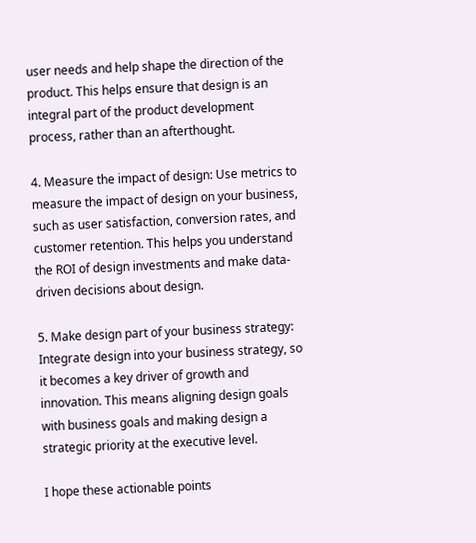user needs and help shape the direction of the product. This helps ensure that design is an integral part of the product development process, rather than an afterthought.

4. Measure the impact of design: Use metrics to measure the impact of design on your business, such as user satisfaction, conversion rates, and customer retention. This helps you understand the ROI of design investments and make data-driven decisions about design.

5. Make design part of your business strategy: Integrate design into your business strategy, so it becomes a key driver of growth and innovation. This means aligning design goals with business goals and making design a strategic priority at the executive level.

I hope these actionable points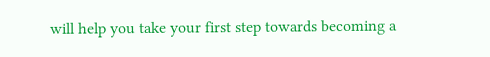will help you take your first step towards becoming a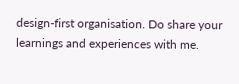design-first organisation. Do share your learnings and experiences with me.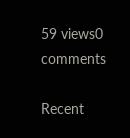59 views0 comments

Recent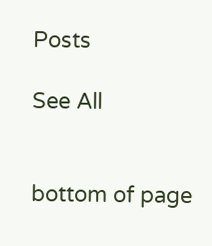Posts

See All


bottom of page